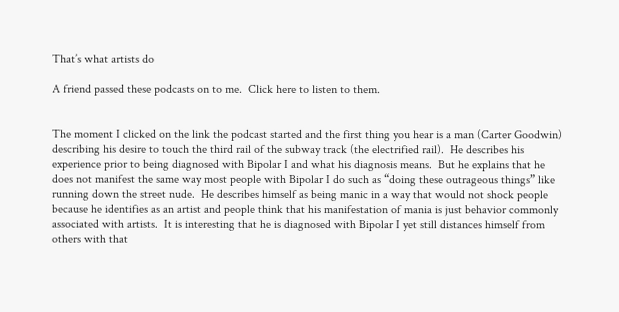That’s what artists do

A friend passed these podcasts on to me.  Click here to listen to them.


The moment I clicked on the link the podcast started and the first thing you hear is a man (Carter Goodwin) describing his desire to touch the third rail of the subway track (the electrified rail).  He describes his experience prior to being diagnosed with Bipolar I and what his diagnosis means.  But he explains that he does not manifest the same way most people with Bipolar I do such as “doing these outrageous things” like running down the street nude.  He describes himself as being manic in a way that would not shock people because he identifies as an artist and people think that his manifestation of mania is just behavior commonly associated with artists.  It is interesting that he is diagnosed with Bipolar I yet still distances himself from others with that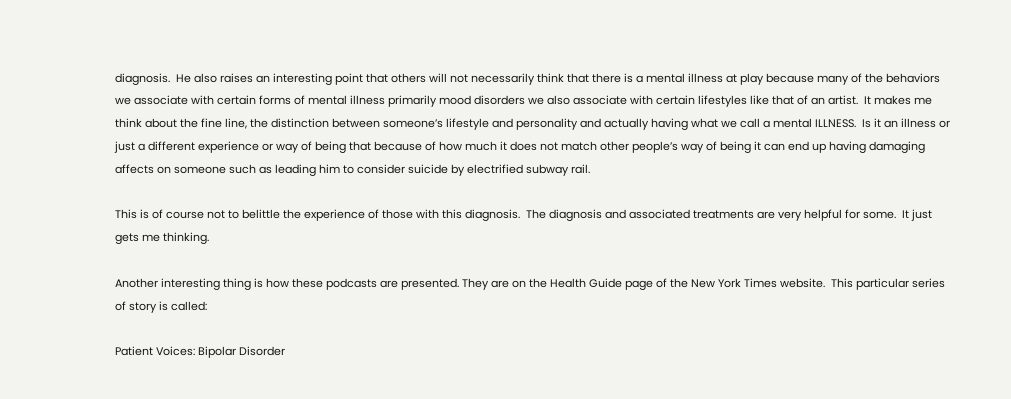diagnosis.  He also raises an interesting point that others will not necessarily think that there is a mental illness at play because many of the behaviors we associate with certain forms of mental illness primarily mood disorders we also associate with certain lifestyles like that of an artist.  It makes me think about the fine line, the distinction between someone’s lifestyle and personality and actually having what we call a mental ILLNESS.  Is it an illness or just a different experience or way of being that because of how much it does not match other people’s way of being it can end up having damaging affects on someone such as leading him to consider suicide by electrified subway rail.

This is of course not to belittle the experience of those with this diagnosis.  The diagnosis and associated treatments are very helpful for some.  It just gets me thinking.

Another interesting thing is how these podcasts are presented. They are on the Health Guide page of the New York Times website.  This particular series of story is called:

Patient Voices: Bipolar Disorder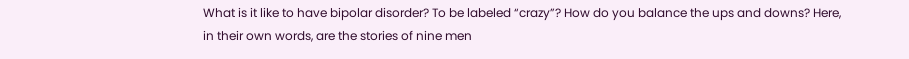What is it like to have bipolar disorder? To be labeled “crazy”? How do you balance the ups and downs? Here, in their own words, are the stories of nine men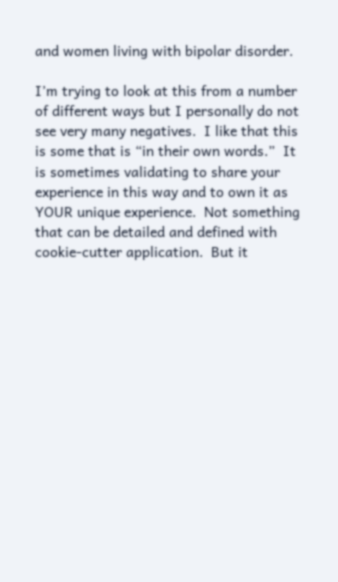and women living with bipolar disorder.

I’m trying to look at this from a number of different ways but I personally do not see very many negatives.  I like that this is some that is “in their own words.”  It is sometimes validating to share your experience in this way and to own it as YOUR unique experience.  Not something that can be detailed and defined with cookie-cutter application.  But it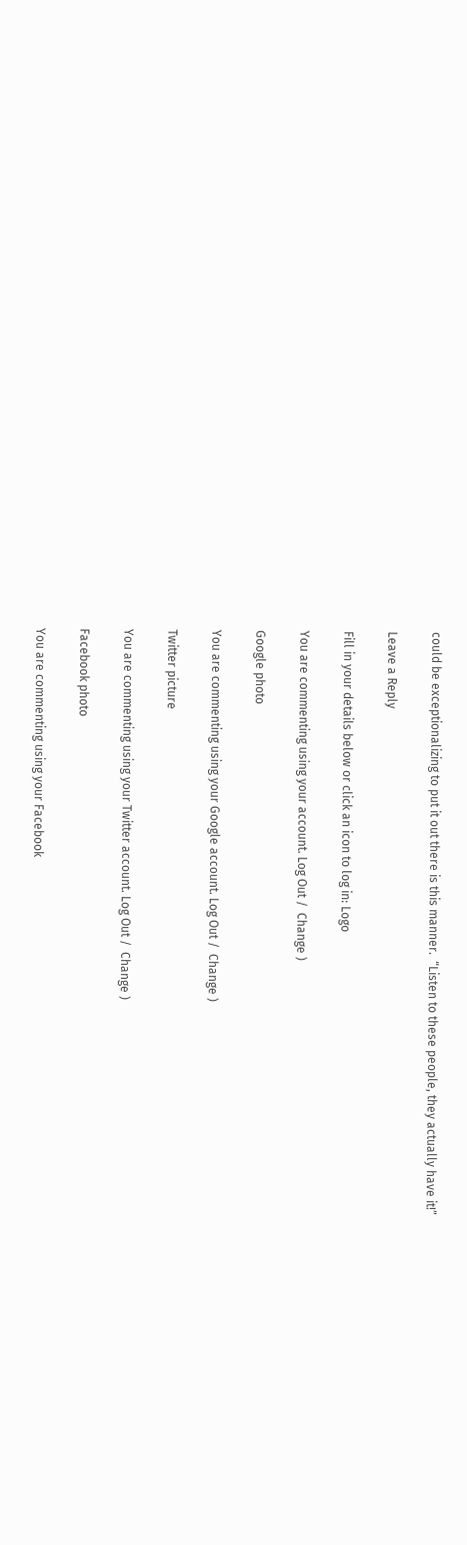could be exceptionalizing to put it out there is this manner.  “Listen to these people, they actually have it!”

Leave a Reply

Fill in your details below or click an icon to log in: Logo

You are commenting using your account. Log Out /  Change )

Google photo

You are commenting using your Google account. Log Out /  Change )

Twitter picture

You are commenting using your Twitter account. Log Out /  Change )

Facebook photo

You are commenting using your Facebook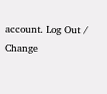account. Log Out /  Change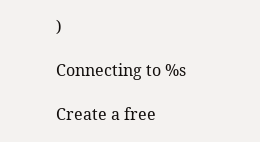)

Connecting to %s

Create a free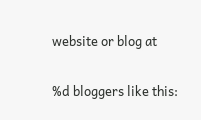website or blog at

%d bloggers like this: